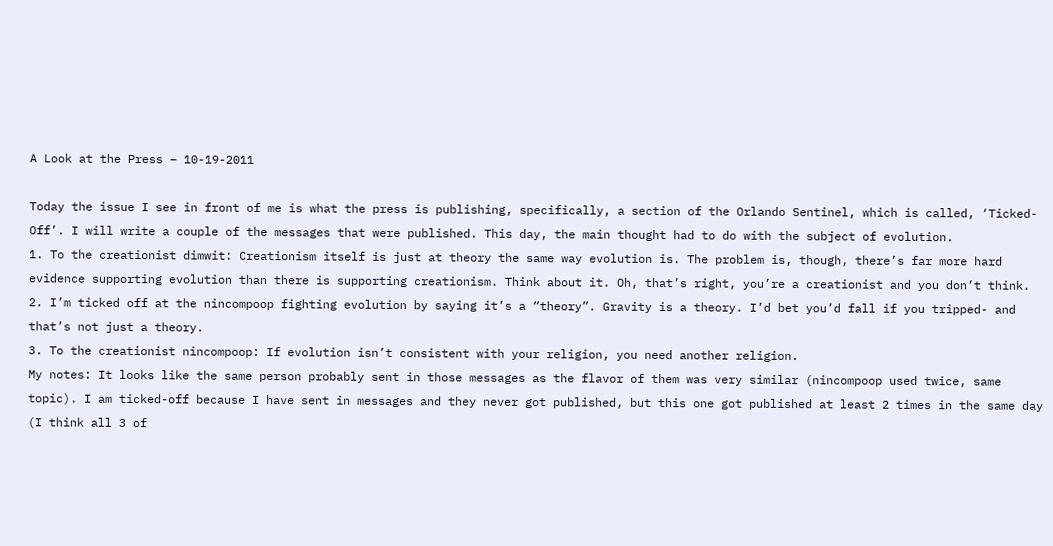A Look at the Press – 10-19-2011

Today the issue I see in front of me is what the press is publishing, specifically, a section of the Orlando Sentinel, which is called, ‘Ticked-Off’. I will write a couple of the messages that were published. This day, the main thought had to do with the subject of evolution.
1. To the creationist dimwit: Creationism itself is just at theory the same way evolution is. The problem is, though, there’s far more hard evidence supporting evolution than there is supporting creationism. Think about it. Oh, that’s right, you’re a creationist and you don’t think.
2. I’m ticked off at the nincompoop fighting evolution by saying it’s a “theory”. Gravity is a theory. I’d bet you’d fall if you tripped- and that’s not just a theory.
3. To the creationist nincompoop: If evolution isn’t consistent with your religion, you need another religion.
My notes: It looks like the same person probably sent in those messages as the flavor of them was very similar (nincompoop used twice, same topic). I am ticked-off because I have sent in messages and they never got published, but this one got published at least 2 times in the same day (I think all 3 of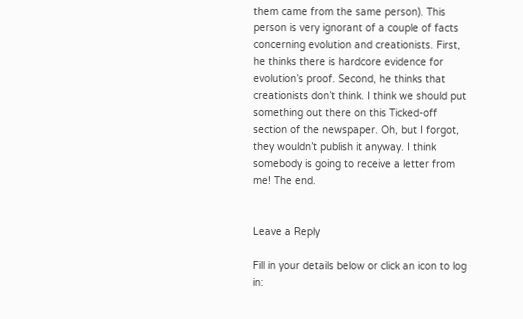them came from the same person). This person is very ignorant of a couple of facts concerning evolution and creationists. First, he thinks there is hardcore evidence for evolution’s proof. Second, he thinks that creationists don’t think. I think we should put something out there on this Ticked-off section of the newspaper. Oh, but I forgot, they wouldn’t publish it anyway. I think somebody is going to receive a letter from me! The end.


Leave a Reply

Fill in your details below or click an icon to log in: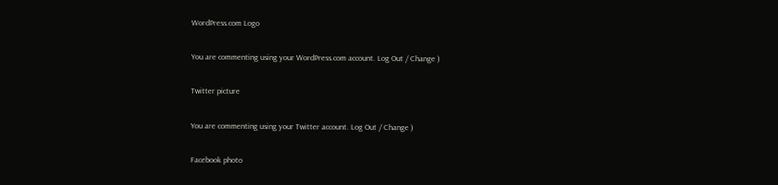WordPress.com Logo

You are commenting using your WordPress.com account. Log Out / Change )

Twitter picture

You are commenting using your Twitter account. Log Out / Change )

Facebook photo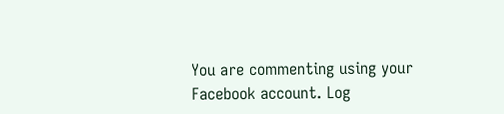You are commenting using your Facebook account. Log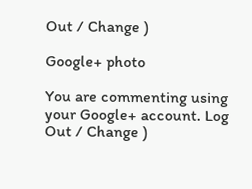Out / Change )

Google+ photo

You are commenting using your Google+ account. Log Out / Change )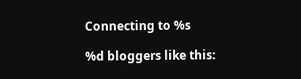Connecting to %s

%d bloggers like this: